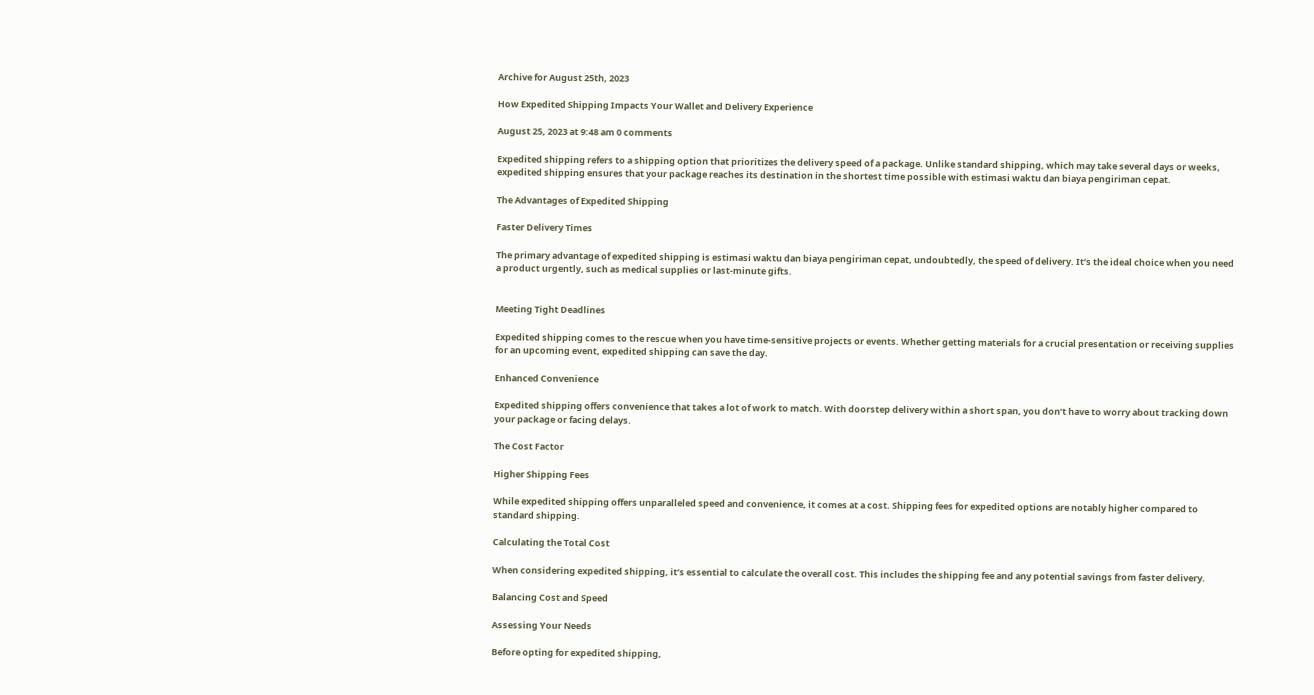Archive for August 25th, 2023

How Expedited Shipping Impacts Your Wallet and Delivery Experience

August 25, 2023 at 9:48 am 0 comments

Expedited shipping refers to a shipping option that prioritizes the delivery speed of a package. Unlike standard shipping, which may take several days or weeks, expedited shipping ensures that your package reaches its destination in the shortest time possible with estimasi waktu dan biaya pengiriman cepat.

The Advantages of Expedited Shipping

Faster Delivery Times

The primary advantage of expedited shipping is estimasi waktu dan biaya pengiriman cepat, undoubtedly, the speed of delivery. It’s the ideal choice when you need a product urgently, such as medical supplies or last-minute gifts.


Meeting Tight Deadlines

Expedited shipping comes to the rescue when you have time-sensitive projects or events. Whether getting materials for a crucial presentation or receiving supplies for an upcoming event, expedited shipping can save the day.

Enhanced Convenience

Expedited shipping offers convenience that takes a lot of work to match. With doorstep delivery within a short span, you don’t have to worry about tracking down your package or facing delays.

The Cost Factor

Higher Shipping Fees

While expedited shipping offers unparalleled speed and convenience, it comes at a cost. Shipping fees for expedited options are notably higher compared to standard shipping.

Calculating the Total Cost

When considering expedited shipping, it’s essential to calculate the overall cost. This includes the shipping fee and any potential savings from faster delivery.

Balancing Cost and Speed

Assessing Your Needs

Before opting for expedited shipping,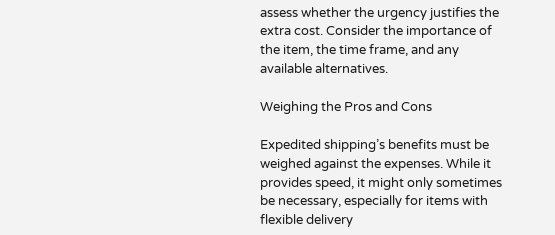assess whether the urgency justifies the extra cost. Consider the importance of the item, the time frame, and any available alternatives.

Weighing the Pros and Cons

Expedited shipping’s benefits must be weighed against the expenses. While it provides speed, it might only sometimes be necessary, especially for items with flexible delivery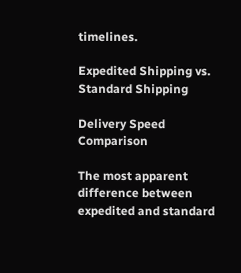timelines.

Expedited Shipping vs. Standard Shipping

Delivery Speed Comparison

The most apparent difference between expedited and standard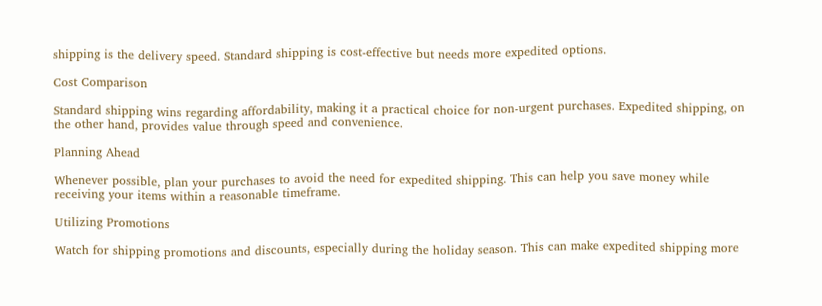shipping is the delivery speed. Standard shipping is cost-effective but needs more expedited options.

Cost Comparison

Standard shipping wins regarding affordability, making it a practical choice for non-urgent purchases. Expedited shipping, on the other hand, provides value through speed and convenience.

Planning Ahead

Whenever possible, plan your purchases to avoid the need for expedited shipping. This can help you save money while receiving your items within a reasonable timeframe.

Utilizing Promotions

Watch for shipping promotions and discounts, especially during the holiday season. This can make expedited shipping more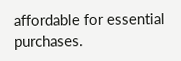affordable for essential purchases.